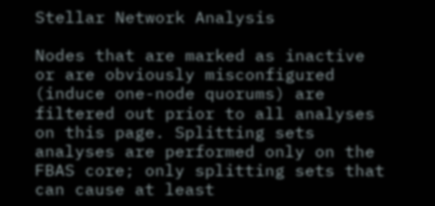Stellar Network Analysis

Nodes that are marked as inactive or are obviously misconfigured (induce one-node quorums) are filtered out prior to all analyses on this page. Splitting sets analyses are performed only on the FBAS core; only splitting sets that can cause at least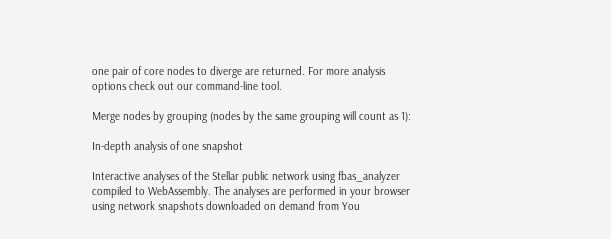one pair of core nodes to diverge are returned. For more analysis options check out our command-line tool.

Merge nodes by grouping (nodes by the same grouping will count as 1):

In-depth analysis of one snapshot

Interactive analyses of the Stellar public network using fbas_analyzer compiled to WebAssembly. The analyses are performed in your browser using network snapshots downloaded on demand from You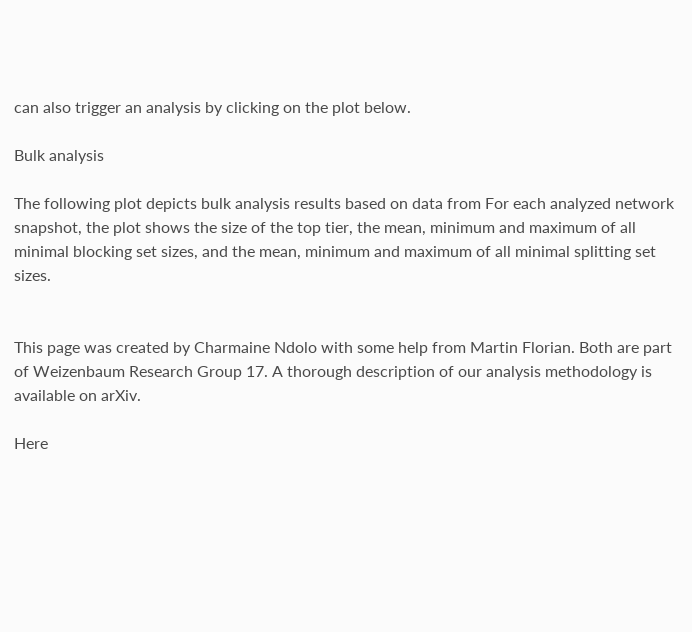can also trigger an analysis by clicking on the plot below.

Bulk analysis

The following plot depicts bulk analysis results based on data from For each analyzed network snapshot, the plot shows the size of the top tier, the mean, minimum and maximum of all minimal blocking set sizes, and the mean, minimum and maximum of all minimal splitting set sizes.


This page was created by Charmaine Ndolo with some help from Martin Florian. Both are part of Weizenbaum Research Group 17. A thorough description of our analysis methodology is available on arXiv.

Here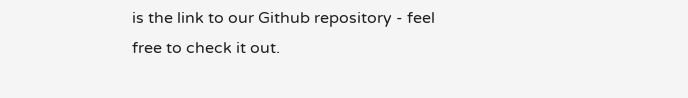is the link to our Github repository - feel free to check it out.